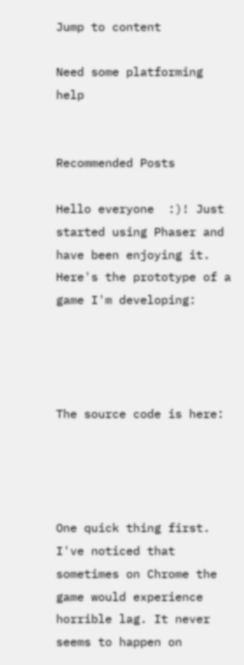Jump to content

Need some platforming help


Recommended Posts

Hello everyone  :)! Just started using Phaser and have been enjoying it. Here's the prototype of a game I'm developing:




The source code is here:




One quick thing first. I've noticed that sometimes on Chrome the game would experience horrible lag. It never seems to happen on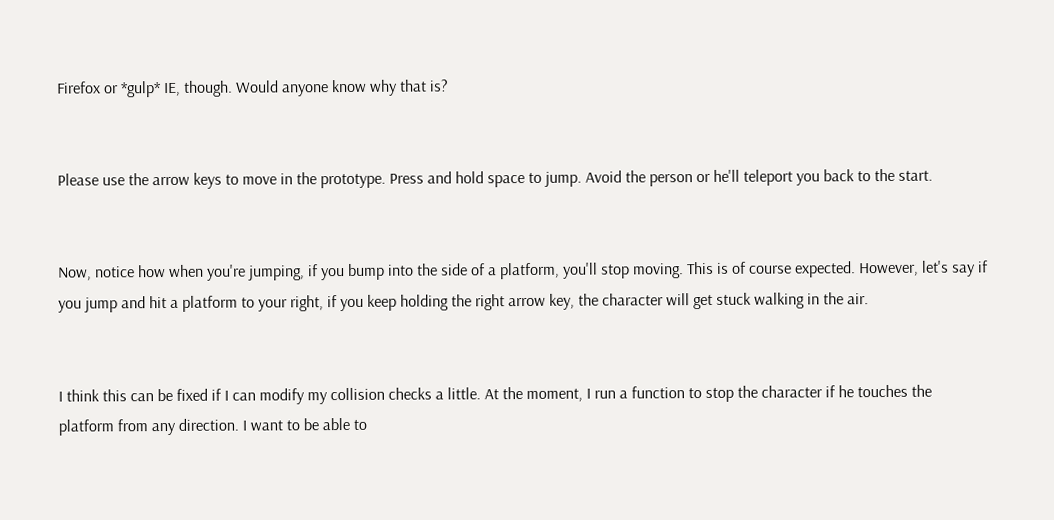Firefox or *gulp* IE, though. Would anyone know why that is?


Please use the arrow keys to move in the prototype. Press and hold space to jump. Avoid the person or he'll teleport you back to the start.


Now, notice how when you're jumping, if you bump into the side of a platform, you'll stop moving. This is of course expected. However, let's say if you jump and hit a platform to your right, if you keep holding the right arrow key, the character will get stuck walking in the air.


I think this can be fixed if I can modify my collision checks a little. At the moment, I run a function to stop the character if he touches the platform from any direction. I want to be able to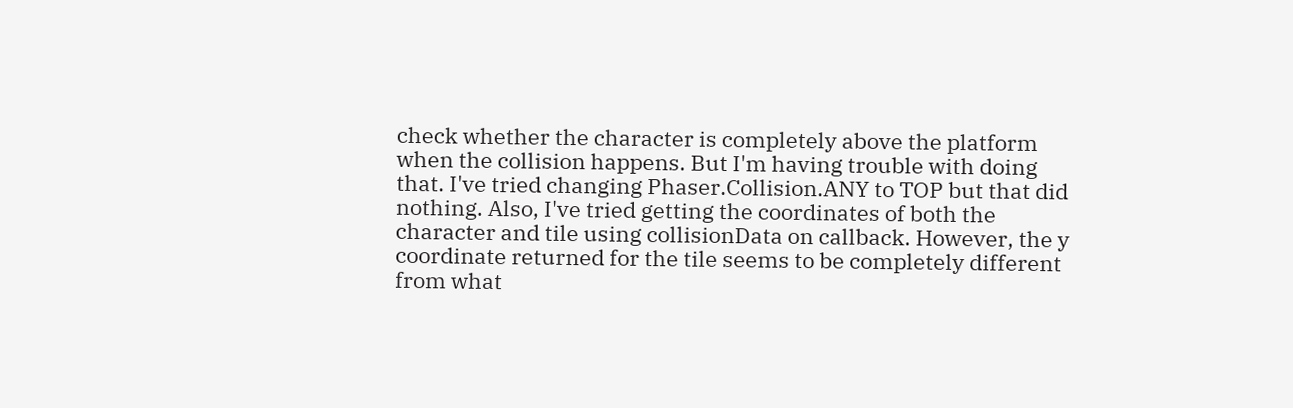check whether the character is completely above the platform when the collision happens. But I'm having trouble with doing that. I've tried changing Phaser.Collision.ANY to TOP but that did nothing. Also, I've tried getting the coordinates of both the character and tile using collisionData on callback. However, the y coordinate returned for the tile seems to be completely different from what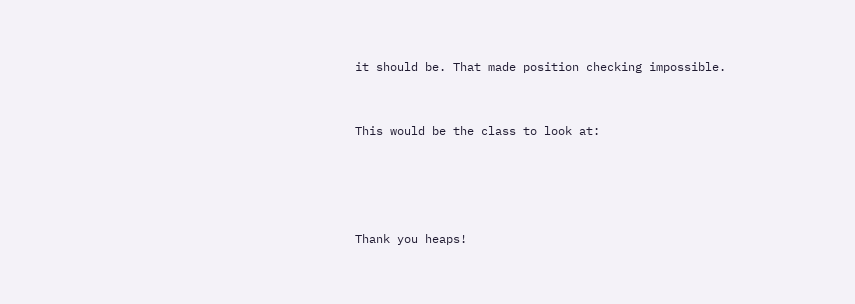it should be. That made position checking impossible.


This would be the class to look at:




Thank you heaps!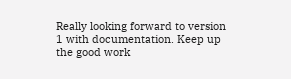Really looking forward to version 1 with documentation. Keep up the good work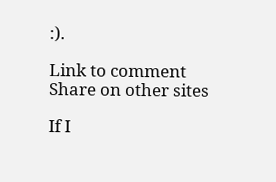:).

Link to comment
Share on other sites

If I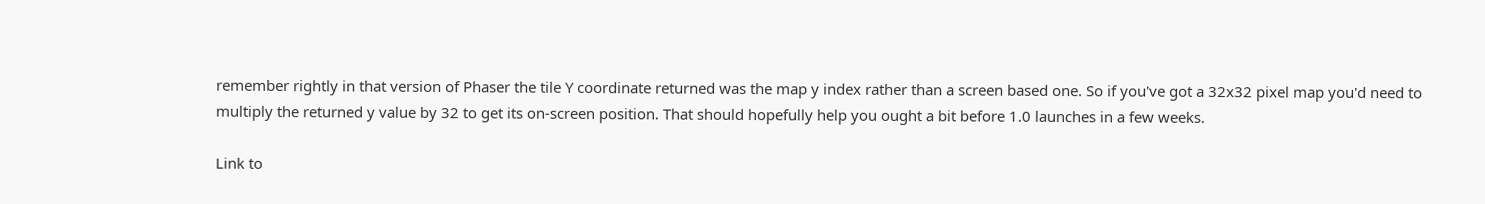remember rightly in that version of Phaser the tile Y coordinate returned was the map y index rather than a screen based one. So if you've got a 32x32 pixel map you'd need to multiply the returned y value by 32 to get its on-screen position. That should hopefully help you ought a bit before 1.0 launches in a few weeks.

Link to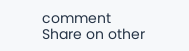comment
Share on other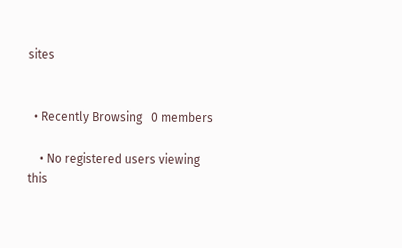sites


  • Recently Browsing   0 members

    • No registered users viewing this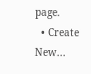page.
  • Create New...